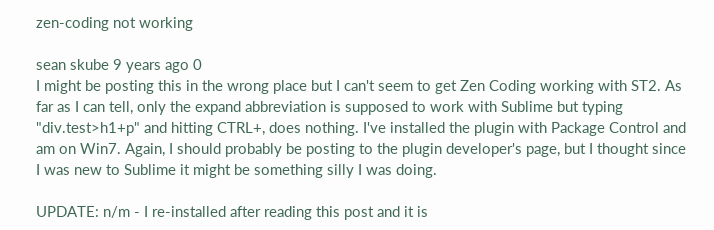zen-coding not working

sean skube 9 years ago 0
I might be posting this in the wrong place but I can't seem to get Zen Coding working with ST2. As far as I can tell, only the expand abbreviation is supposed to work with Sublime but typing "div.test>h1+p" and hitting CTRL+, does nothing. I've installed the plugin with Package Control and am on Win7. Again, I should probably be posting to the plugin developer's page, but I thought since I was new to Sublime it might be something silly I was doing.

UPDATE: n/m - I re-installed after reading this post and it is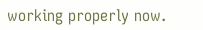working properly now.